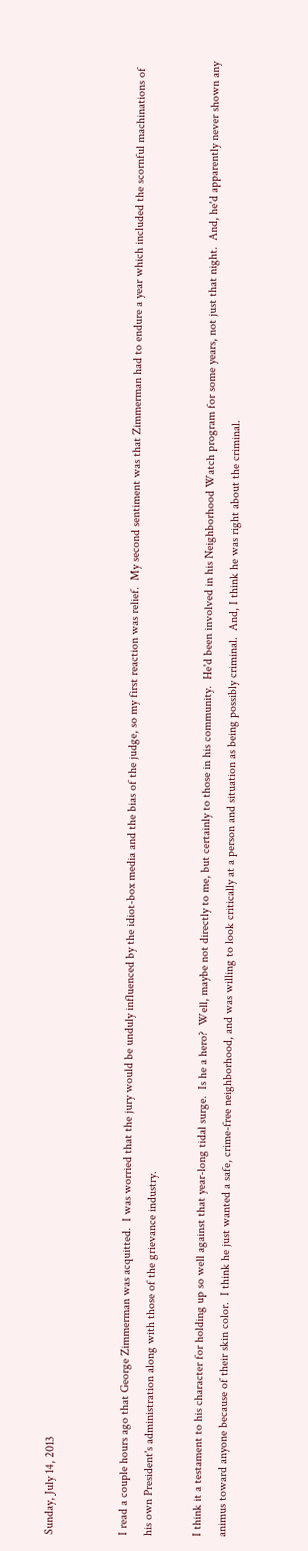Sunday, July 14, 2013


I read a couple hours ago that George Zimmerman was acquitted.  I was worried that the jury would be unduly influenced by the idiot-box media and the bias of the judge, so my first reaction was relief.  My second sentiment was that Zimmerman had to endure a year which included the scornful machinations of his own President's administration along with those of the grievance industry.

I think it a testament to his character for holding up so well against that year-long tidal surge.  Is he a hero?  Well, maybe not directly to me, but certainly to those in his community.  He'd been involved in his Neighborhood Watch program for some years, not just that night.  And, he'd apparently never shown any animus toward anyone because of their skin color.  I think he just wanted a safe, crime-free neighborhood, and was willing to look critically at a person and situation as being possibly criminal.  And, I think he was right about the criminal.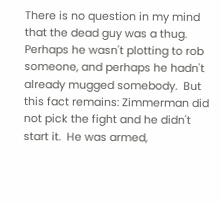There is no question in my mind that the dead guy was a thug.  Perhaps he wasn't plotting to rob someone, and perhaps he hadn't already mugged somebody.  But this fact remains: Zimmerman did not pick the fight and he didn't start it.  He was armed,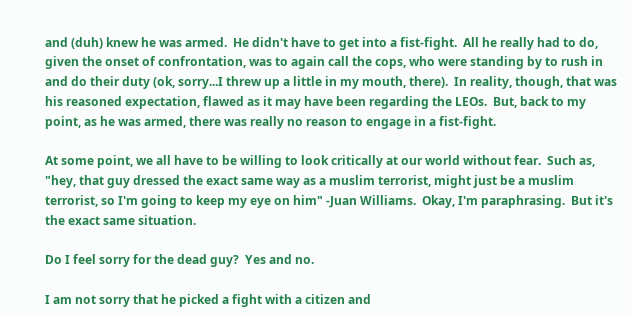and (duh) knew he was armed.  He didn't have to get into a fist-fight.  All he really had to do, given the onset of confrontation, was to again call the cops, who were standing by to rush in and do their duty (ok, sorry...I threw up a little in my mouth, there).  In reality, though, that was his reasoned expectation, flawed as it may have been regarding the LEOs.  But, back to my point, as he was armed, there was really no reason to engage in a fist-fight.

At some point, we all have to be willing to look critically at our world without fear.  Such as, "hey, that guy dressed the exact same way as a muslim terrorist, might just be a muslim terrorist, so I'm going to keep my eye on him" -Juan Williams.  Okay, I'm paraphrasing.  But it's the exact same situation.

Do I feel sorry for the dead guy?  Yes and no.

I am not sorry that he picked a fight with a citizen and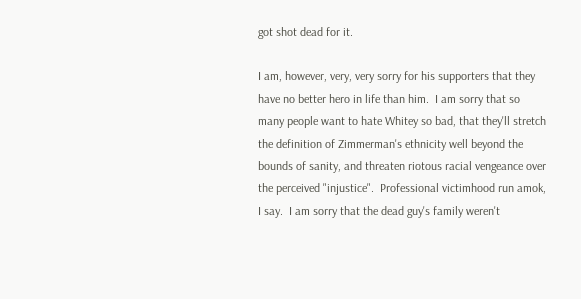got shot dead for it.

I am, however, very, very sorry for his supporters that they have no better hero in life than him.  I am sorry that so many people want to hate Whitey so bad, that they'll stretch the definition of Zimmerman's ethnicity well beyond the bounds of sanity, and threaten riotous racial vengeance over the perceived "injustice".  Professional victimhood run amok, I say.  I am sorry that the dead guy's family weren't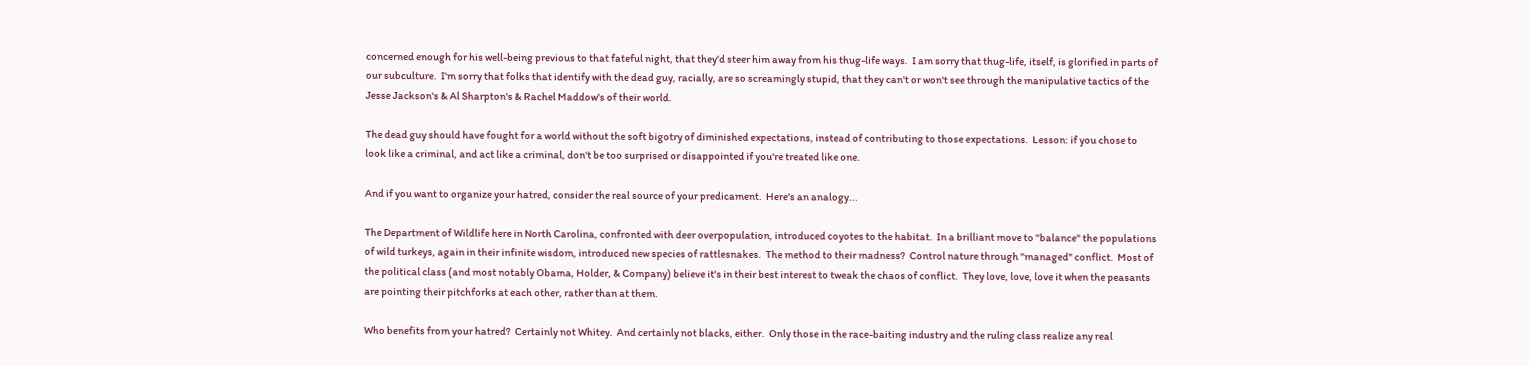concerned enough for his well-being previous to that fateful night, that they'd steer him away from his thug-life ways.  I am sorry that thug-life, itself, is glorified in parts of our subculture.  I'm sorry that folks that identify with the dead guy, racially, are so screamingly stupid, that they can't or won't see through the manipulative tactics of the Jesse Jackson's & Al Sharpton's & Rachel Maddow's of their world.

The dead guy should have fought for a world without the soft bigotry of diminished expectations, instead of contributing to those expectations.  Lesson: if you chose to look like a criminal, and act like a criminal, don't be too surprised or disappointed if you're treated like one.

And if you want to organize your hatred, consider the real source of your predicament.  Here's an analogy...

The Department of Wildlife here in North Carolina, confronted with deer overpopulation, introduced coyotes to the habitat.  In a brilliant move to "balance" the populations of wild turkeys, again in their infinite wisdom, introduced new species of rattlesnakes.  The method to their madness?  Control nature through "managed" conflict.  Most of the political class (and most notably Obama, Holder, & Company) believe it's in their best interest to tweak the chaos of conflict.  They love, love, love it when the peasants are pointing their pitchforks at each other, rather than at them.

Who benefits from your hatred?  Certainly not Whitey.  And certainly not blacks, either.  Only those in the race-baiting industry and the ruling class realize any real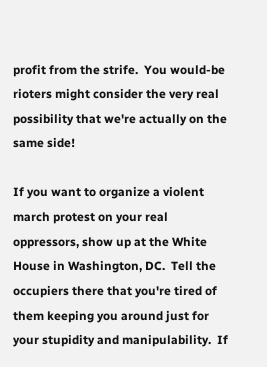profit from the strife.  You would-be rioters might consider the very real possibility that we're actually on the same side!

If you want to organize a violent march protest on your real oppressors, show up at the White House in Washington, DC.  Tell the occupiers there that you're tired of them keeping you around just for your stupidity and manipulability.  If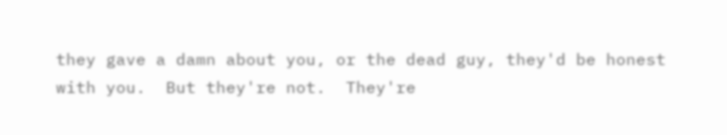they gave a damn about you, or the dead guy, they'd be honest with you.  But they're not.  They're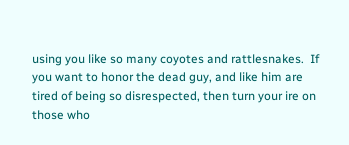using you like so many coyotes and rattlesnakes.  If you want to honor the dead guy, and like him are tired of being so disrespected, then turn your ire on those who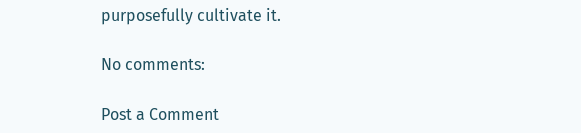purposefully cultivate it.

No comments:

Post a Comment